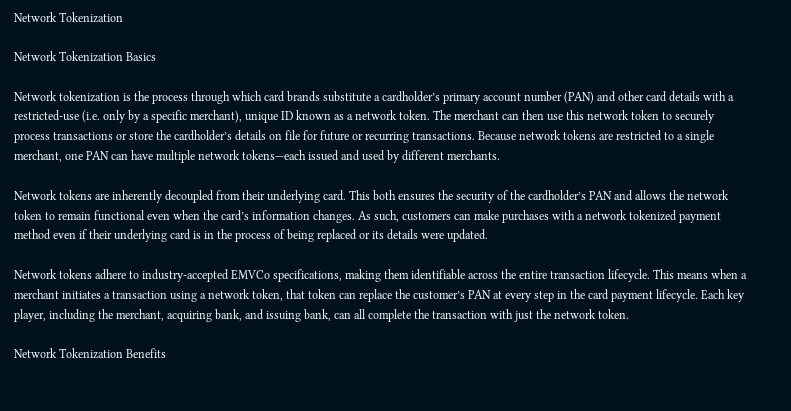Network Tokenization

Network Tokenization Basics

Network tokenization is the process through which card brands substitute a cardholder’s primary account number (PAN) and other card details with a restricted-use (i.e. only by a specific merchant), unique ID known as a network token. The merchant can then use this network token to securely process transactions or store the cardholder’s details on file for future or recurring transactions. Because network tokens are restricted to a single merchant, one PAN can have multiple network tokens—each issued and used by different merchants.

Network tokens are inherently decoupled from their underlying card. This both ensures the security of the cardholder’s PAN and allows the network token to remain functional even when the card’s information changes. As such, customers can make purchases with a network tokenized payment method even if their underlying card is in the process of being replaced or its details were updated.

Network tokens adhere to industry-accepted EMVCo specifications, making them identifiable across the entire transaction lifecycle. This means when a merchant initiates a transaction using a network token, that token can replace the customer’s PAN at every step in the card payment lifecycle. Each key player, including the merchant, acquiring bank, and issuing bank, can all complete the transaction with just the network token.

Network Tokenization Benefits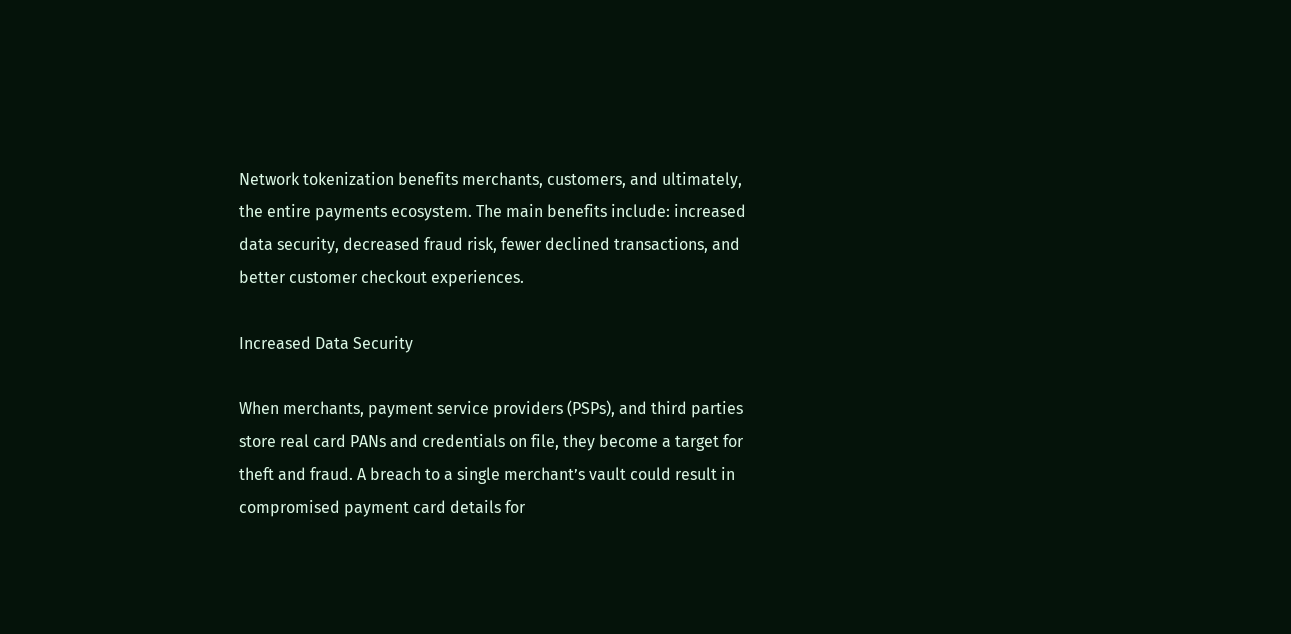Network tokenization benefits merchants, customers, and ultimately, the entire payments ecosystem. The main benefits include: increased data security, decreased fraud risk, fewer declined transactions, and better customer checkout experiences.

Increased Data Security

When merchants, payment service providers (PSPs), and third parties store real card PANs and credentials on file, they become a target for theft and fraud. A breach to a single merchant’s vault could result in compromised payment card details for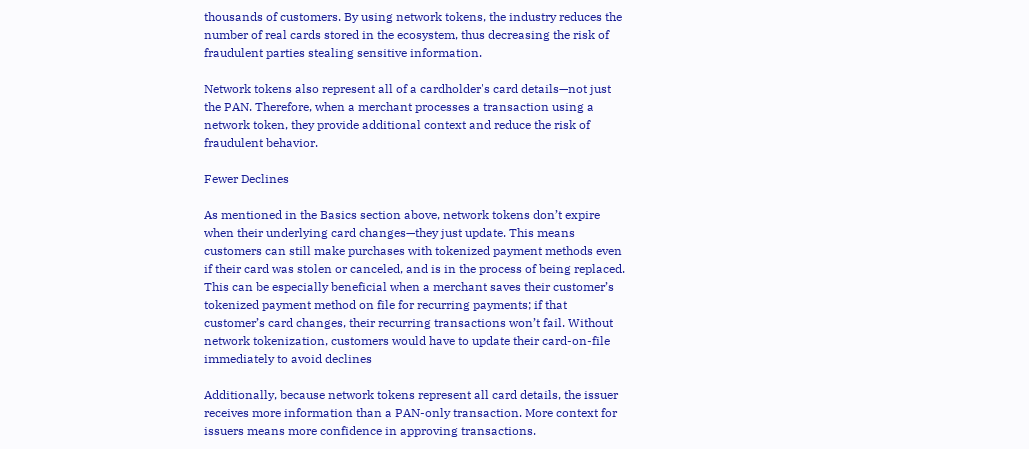thousands of customers. By using network tokens, the industry reduces the number of real cards stored in the ecosystem, thus decreasing the risk of fraudulent parties stealing sensitive information.

Network tokens also represent all of a cardholder's card details—not just the PAN. Therefore, when a merchant processes a transaction using a network token, they provide additional context and reduce the risk of fraudulent behavior.

Fewer Declines

As mentioned in the Basics section above, network tokens don’t expire when their underlying card changes—they just update. This means customers can still make purchases with tokenized payment methods even if their card was stolen or canceled, and is in the process of being replaced. This can be especially beneficial when a merchant saves their customer’s tokenized payment method on file for recurring payments; if that customer’s card changes, their recurring transactions won’t fail. Without network tokenization, customers would have to update their card-on-file immediately to avoid declines

Additionally, because network tokens represent all card details, the issuer receives more information than a PAN-only transaction. More context for issuers means more confidence in approving transactions.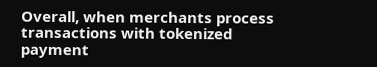Overall, when merchants process transactions with tokenized payment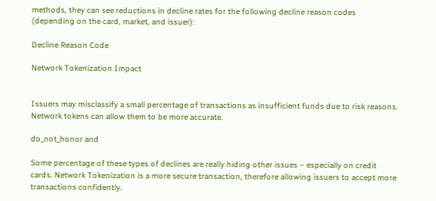methods, they can see reductions in decline rates for the following decline reason codes (depending on the card, market, and issuer):

Decline Reason Code

Network Tokenization Impact


Issuers may misclassify a small percentage of transactions as insufficient funds due to risk reasons. Network tokens can allow them to be more accurate.

do_not_honor and

Some percentage of these types of declines are really hiding other issues – especially on credit cards. Network Tokenization is a more secure transaction, therefore allowing issuers to accept more transactions confidently.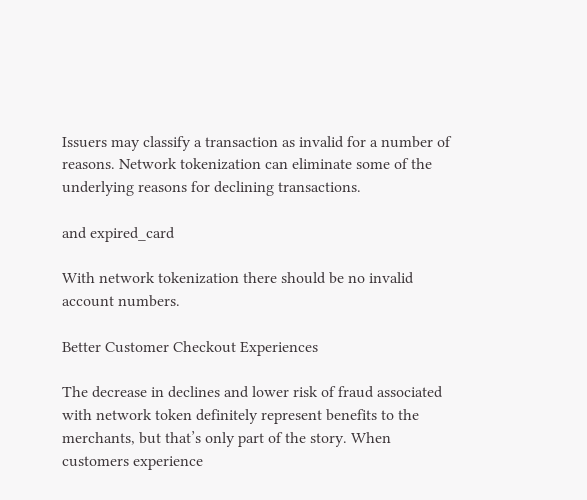Issuers may classify a transaction as invalid for a number of reasons. Network tokenization can eliminate some of the underlying reasons for declining transactions.

and expired_card

With network tokenization there should be no invalid account numbers.

Better Customer Checkout Experiences

The decrease in declines and lower risk of fraud associated with network token definitely represent benefits to the merchants, but that’s only part of the story. When customers experience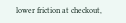lower friction at checkout,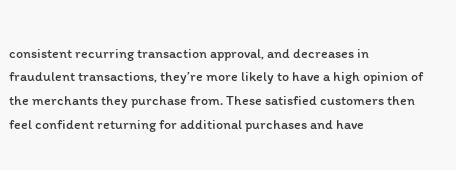consistent recurring transaction approval, and decreases in fraudulent transactions, they’re more likely to have a high opinion of the merchants they purchase from. These satisfied customers then feel confident returning for additional purchases and have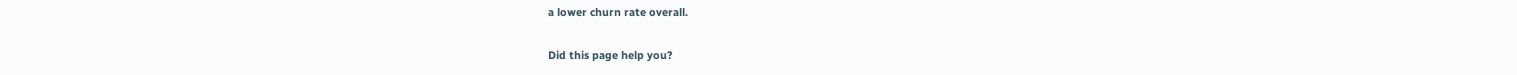a lower churn rate overall.

Did this page help you?